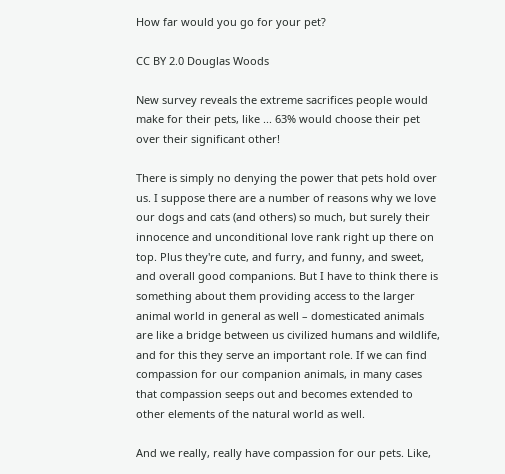How far would you go for your pet?

CC BY 2.0 Douglas Woods

New survey reveals the extreme sacrifices people would make for their pets, like ... 63% would choose their pet over their significant other!

There is simply no denying the power that pets hold over us. I suppose there are a number of reasons why we love our dogs and cats (and others) so much, but surely their innocence and unconditional love rank right up there on top. Plus they're cute, and furry, and funny, and sweet, and overall good companions. But I have to think there is something about them providing access to the larger animal world in general as well – domesticated animals are like a bridge between us civilized humans and wildlife, and for this they serve an important role. If we can find compassion for our companion animals, in many cases that compassion seeps out and becomes extended to other elements of the natural world as well.

And we really, really have compassion for our pets. Like,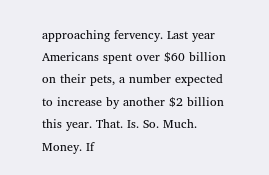approaching fervency. Last year Americans spent over $60 billion on their pets, a number expected to increase by another $2 billion this year. That. Is. So. Much. Money. If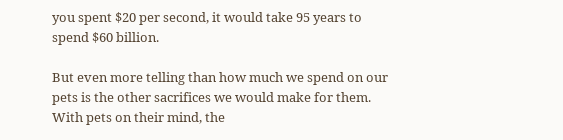you spent $20 per second, it would take 95 years to spend $60 billion.

But even more telling than how much we spend on our pets is the other sacrifices we would make for them. With pets on their mind, the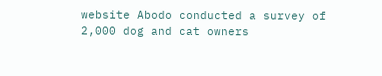website Abodo conducted a survey of 2,000 dog and cat owners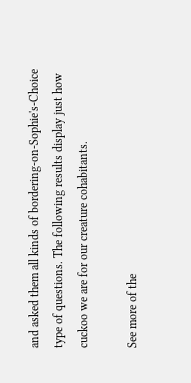and asked them all kinds of bordering-on-Sophie's-Choice type of questions. The following results display just how cuckoo we are for our creature cohabitants.

See more of the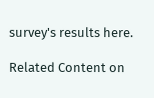survey's results here.

Related Content on